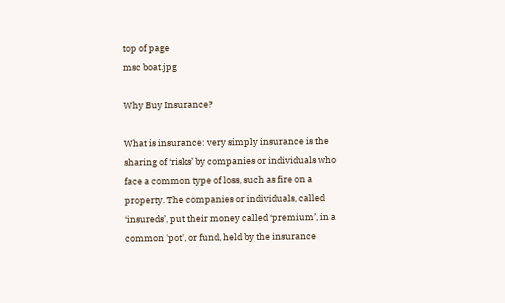top of page
msc boat.jpg

Why Buy Insurance?

What is insurance: very simply insurance is the sharing of ‘risks’ by companies or individuals who face a common type of loss, such as fire on a property. The companies or individuals, called ‘insureds’, put their money called ‘premium’, in a common 'pot', or fund, held by the insurance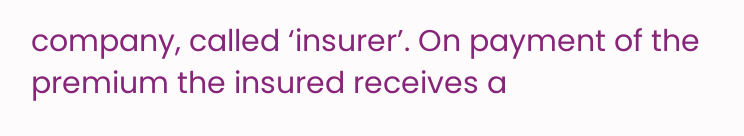company, called ‘insurer’. On payment of the premium the insured receives a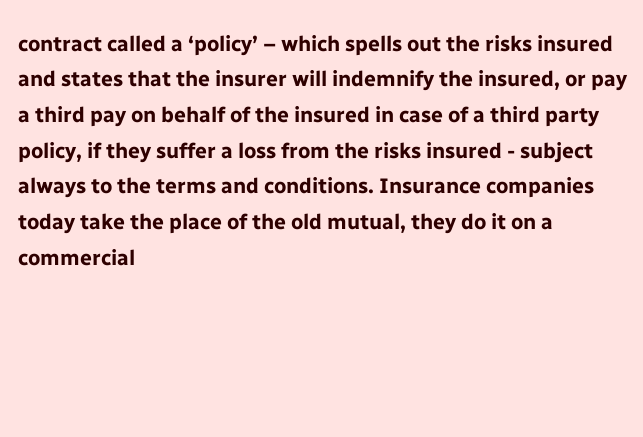contract called a ‘policy’ – which spells out the risks insured and states that the insurer will indemnify the insured, or pay a third pay on behalf of the insured in case of a third party policy, if they suffer a loss from the risks insured - subject always to the terms and conditions. Insurance companies today take the place of the old mutual, they do it on a commercial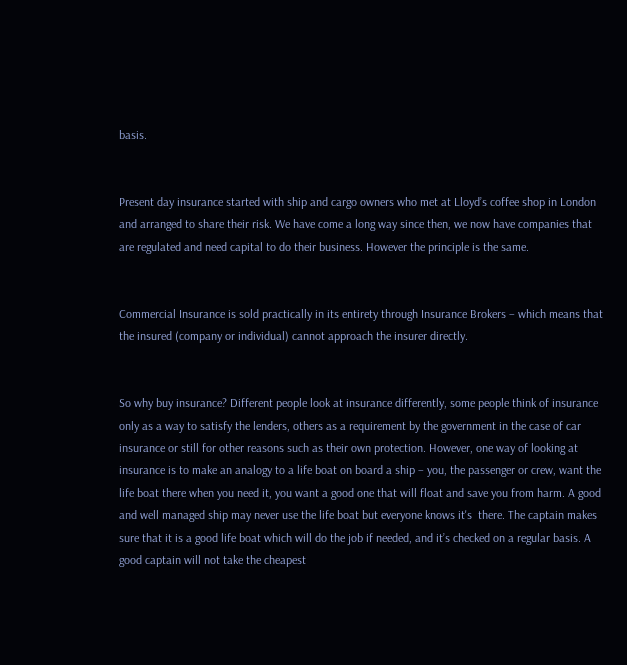basis.


Present day insurance started with ship and cargo owners who met at Lloyd’s coffee shop in London and arranged to share their risk. We have come a long way since then, we now have companies that are regulated and need capital to do their business. However the principle is the same.


Commercial Insurance is sold practically in its entirety through Insurance Brokers – which means that the insured (company or individual) cannot approach the insurer directly.


So why buy insurance? Different people look at insurance differently, some people think of insurance only as a way to satisfy the lenders, others as a requirement by the government in the case of car insurance or still for other reasons such as their own protection. However, one way of looking at insurance is to make an analogy to a life boat on board a ship – you, the passenger or crew, want the life boat there when you need it, you want a good one that will float and save you from harm. A good and well managed ship may never use the life boat but everyone knows it's  there. The captain makes sure that it is a good life boat which will do the job if needed, and it’s checked on a regular basis. A good captain will not take the cheapest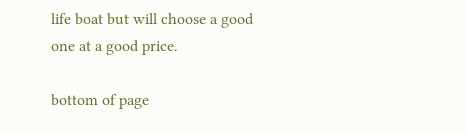life boat but will choose a good one at a good price.

bottom of page